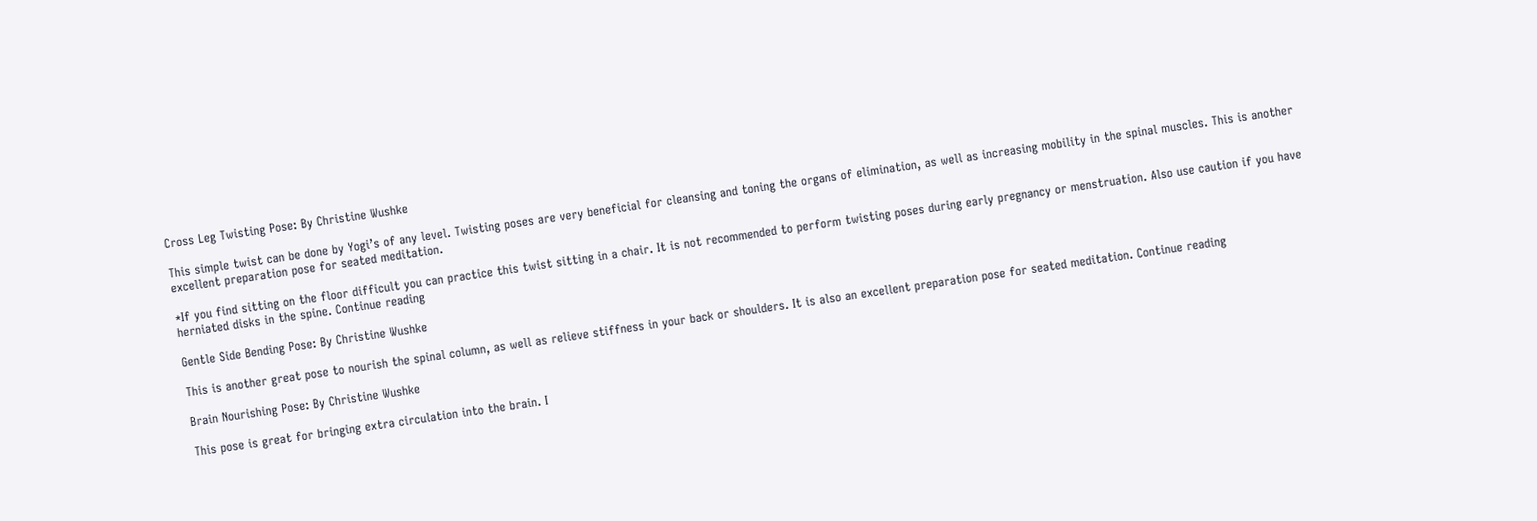Cross Leg Twisting Pose: By Christine Wushke

This simple twist can be done by Yogi’s of any level. Twisting poses are very beneficial for cleansing and toning the organs of elimination, as well as increasing mobility in the spinal muscles. This is another excellent preparation pose for seated meditation.

*If you find sitting on the floor difficult you can practice this twist sitting in a chair. It is not recommended to perform twisting poses during early pregnancy or menstruation. Also use caution if you have herniated disks in the spine. Continue reading

Gentle Side Bending Pose: By Christine Wushke

This is another great pose to nourish the spinal column, as well as relieve stiffness in your back or shoulders. It is also an excellent preparation pose for seated meditation. Continue reading

Brain Nourishing Pose: By Christine Wushke

This pose is great for bringing extra circulation into the brain. I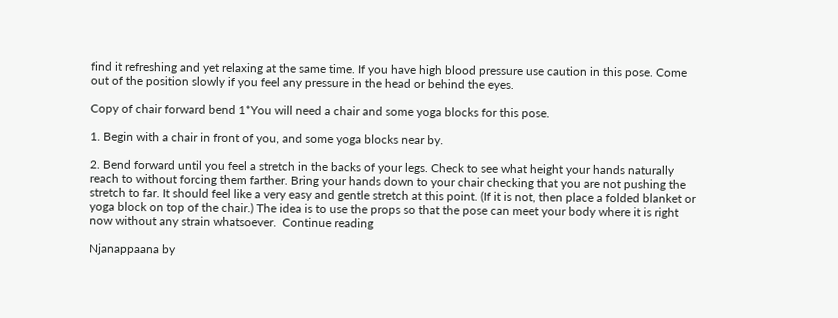find it refreshing and yet relaxing at the same time. If you have high blood pressure use caution in this pose. Come out of the position slowly if you feel any pressure in the head or behind the eyes.

Copy of chair forward bend 1*You will need a chair and some yoga blocks for this pose.

1. Begin with a chair in front of you, and some yoga blocks near by.

2. Bend forward until you feel a stretch in the backs of your legs. Check to see what height your hands naturally reach to without forcing them farther. Bring your hands down to your chair checking that you are not pushing the stretch to far. It should feel like a very easy and gentle stretch at this point. (If it is not, then place a folded blanket or yoga block on top of the chair.) The idea is to use the props so that the pose can meet your body where it is right now without any strain whatsoever.  Continue reading

Njanappaana by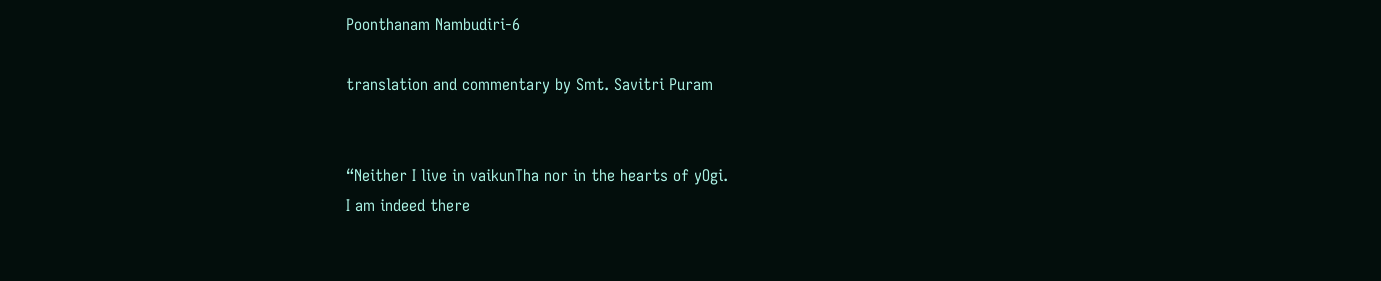Poonthanam Nambudiri-6

translation and commentary by Smt. Savitri Puram


“Neither I live in vaikunTha nor in the hearts of yOgi.
I am indeed there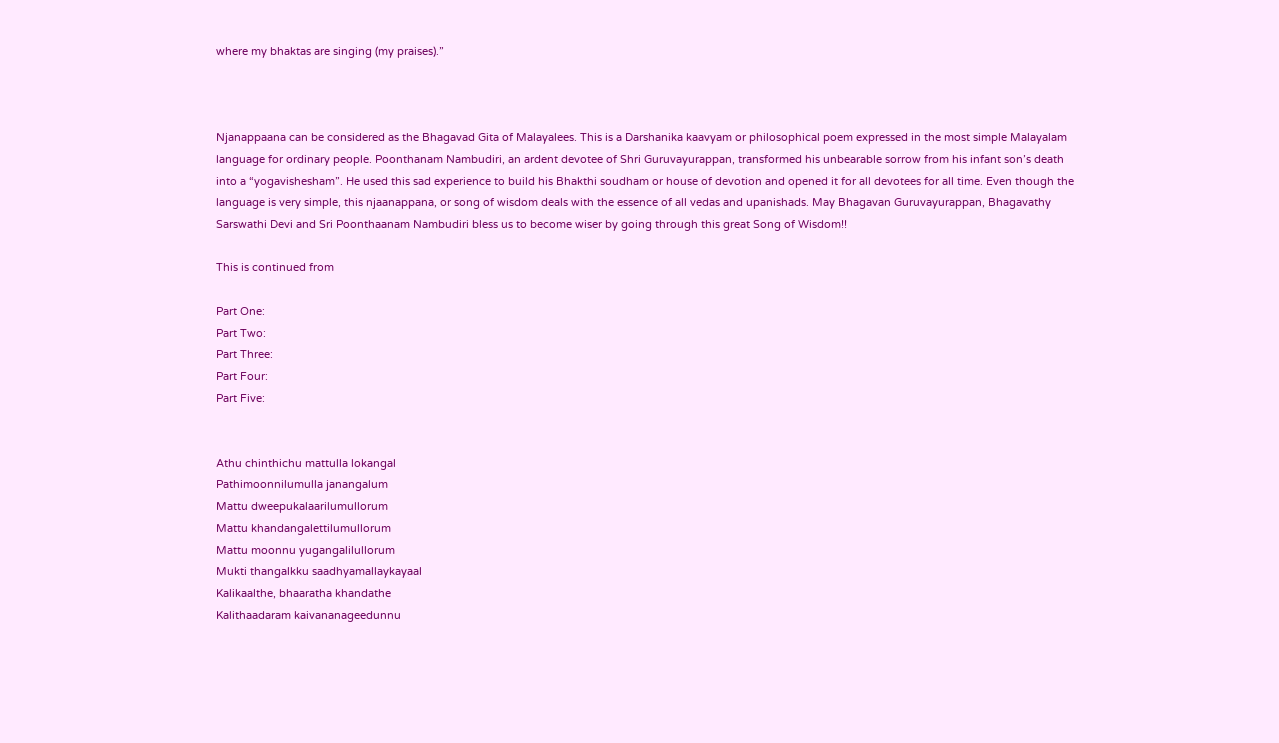where my bhaktas are singing (my praises).”



Njanappaana can be considered as the Bhagavad Gita of Malayalees. This is a Darshanika kaavyam or philosophical poem expressed in the most simple Malayalam language for ordinary people. Poonthanam Nambudiri, an ardent devotee of Shri Guruvayurappan, transformed his unbearable sorrow from his infant son’s death into a “yogavishesham”. He used this sad experience to build his Bhakthi soudham or house of devotion and opened it for all devotees for all time. Even though the language is very simple, this njaanappana, or song of wisdom deals with the essence of all vedas and upanishads. May Bhagavan Guruvayurappan, Bhagavathy Sarswathi Devi and Sri Poonthaanam Nambudiri bless us to become wiser by going through this great Song of Wisdom!!

This is continued from

Part One:
Part Two:
Part Three:
Part Four:
Part Five:


Athu chinthichu mattulla lokangal
Pathimoonnilumulla janangalum
Mattu dweepukalaarilumullorum
Mattu khandangalettilumullorum
Mattu moonnu yugangalilullorum
Mukti thangalkku saadhyamallaykayaal
Kalikaalthe, bhaaratha khandathe
Kalithaadaram kaivananageedunnu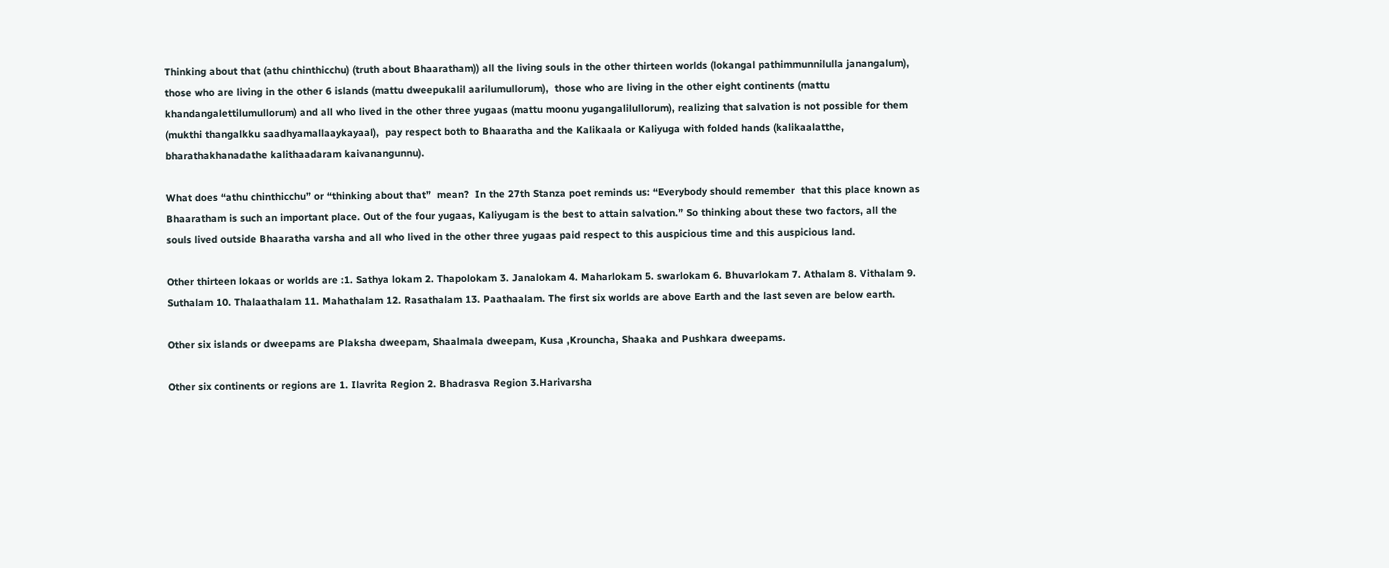Thinking about that (athu chinthicchu) (truth about Bhaaratham)) all the living souls in the other thirteen worlds (lokangal pathimmunnilulla janangalum), those who are living in the other 6 islands (mattu dweepukalil aarilumullorum),  those who are living in the other eight continents (mattu khandangalettilumullorum) and all who lived in the other three yugaas (mattu moonu yugangalilullorum), realizing that salvation is not possible for them (mukthi thangalkku saadhyamallaaykayaal),  pay respect both to Bhaaratha and the Kalikaala or Kaliyuga with folded hands (kalikaalatthe, bharathakhanadathe kalithaadaram kaivanangunnu).

What does “athu chinthicchu” or “thinking about that”  mean?  In the 27th Stanza poet reminds us: “Everybody should remember  that this place known as Bhaaratham is such an important place. Out of the four yugaas, Kaliyugam is the best to attain salvation.” So thinking about these two factors, all the souls lived outside Bhaaratha varsha and all who lived in the other three yugaas paid respect to this auspicious time and this auspicious land.

Other thirteen lokaas or worlds are :1. Sathya lokam 2. Thapolokam 3. Janalokam 4. Maharlokam 5. swarlokam 6. Bhuvarlokam 7. Athalam 8. Vithalam 9. Suthalam 10. Thalaathalam 11. Mahathalam 12. Rasathalam 13. Paathaalam. The first six worlds are above Earth and the last seven are below earth.

Other six islands or dweepams are Plaksha dweepam, Shaalmala dweepam, Kusa ,Krouncha, Shaaka and Pushkara dweepams.

Other six continents or regions are 1. Ilavrita Region 2. Bhadrasva Region 3.Harivarsha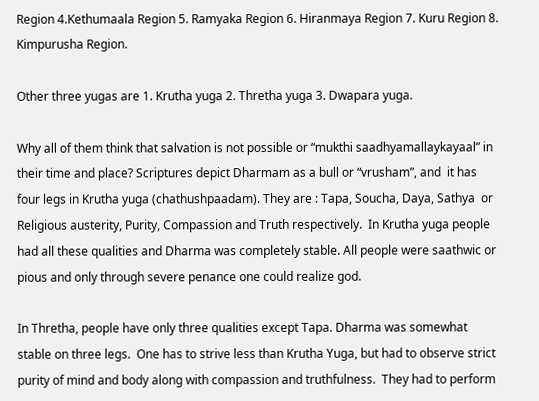Region 4.Kethumaala Region 5. Ramyaka Region 6. Hiranmaya Region 7. Kuru Region 8. Kimpurusha Region.

Other three yugas are 1. Krutha yuga 2. Thretha yuga 3. Dwapara yuga.

Why all of them think that salvation is not possible or “mukthi saadhyamallaykayaal” in their time and place? Scriptures depict Dharmam as a bull or “vrusham”, and  it has four legs in Krutha yuga (chathushpaadam). They are : Tapa, Soucha, Daya, Sathya  or Religious austerity, Purity, Compassion and Truth respectively.  In Krutha yuga people had all these qualities and Dharma was completely stable. All people were saathwic or pious and only through severe penance one could realize god.

In Thretha, people have only three qualities except Tapa. Dharma was somewhat stable on three legs.  One has to strive less than Krutha Yuga, but had to observe strict purity of mind and body along with compassion and truthfulness.  They had to perform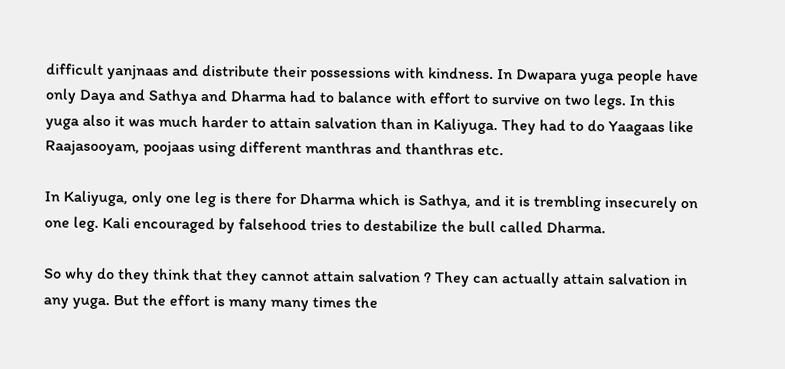difficult yanjnaas and distribute their possessions with kindness. In Dwapara yuga people have only Daya and Sathya and Dharma had to balance with effort to survive on two legs. In this yuga also it was much harder to attain salvation than in Kaliyuga. They had to do Yaagaas like Raajasooyam, poojaas using different manthras and thanthras etc.

In Kaliyuga, only one leg is there for Dharma which is Sathya, and it is trembling insecurely on one leg. Kali encouraged by falsehood tries to destabilize the bull called Dharma.

So why do they think that they cannot attain salvation ? They can actually attain salvation in any yuga. But the effort is many many times the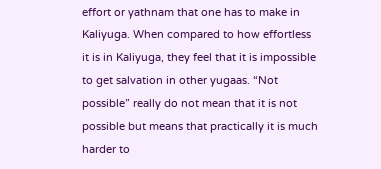effort or yathnam that one has to make in Kaliyuga. When compared to how effortless it is in Kaliyuga, they feel that it is impossible to get salvation in other yugaas. “Not possible” really do not mean that it is not possible but means that practically it is much harder to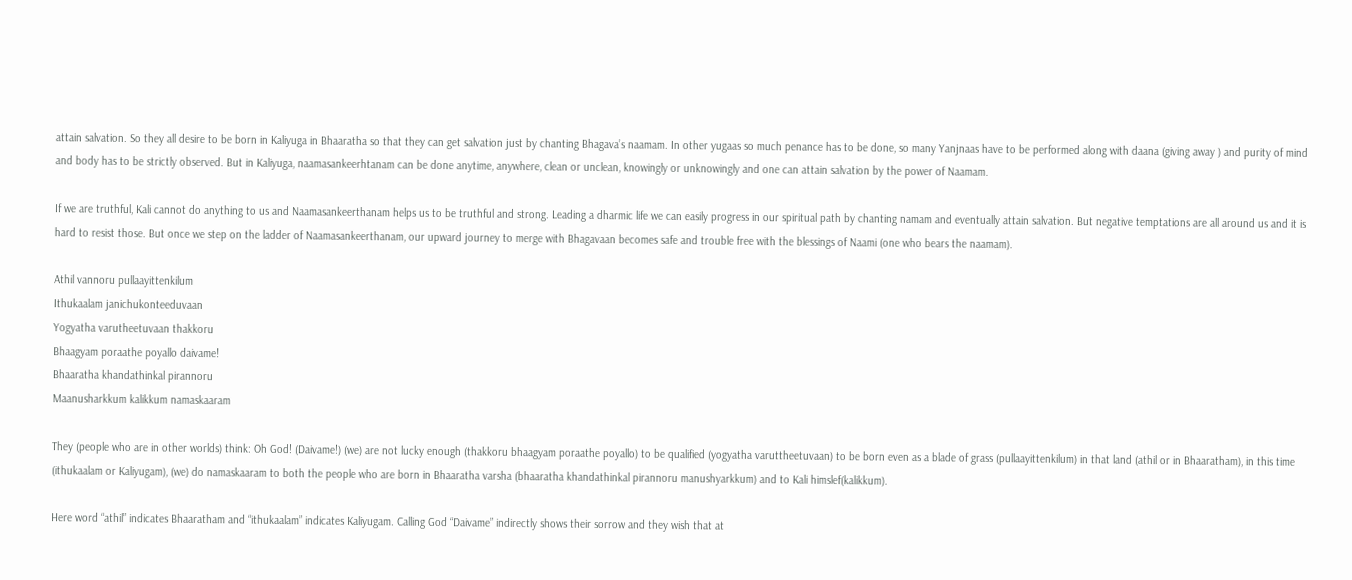attain salvation. So they all desire to be born in Kaliyuga in Bhaaratha so that they can get salvation just by chanting Bhagava’s naamam. In other yugaas so much penance has to be done, so many Yanjnaas have to be performed along with daana (giving away ) and purity of mind and body has to be strictly observed. But in Kaliyuga, naamasankeerhtanam can be done anytime, anywhere, clean or unclean, knowingly or unknowingly and one can attain salvation by the power of Naamam.

If we are truthful, Kali cannot do anything to us and Naamasankeerthanam helps us to be truthful and strong. Leading a dharmic life we can easily progress in our spiritual path by chanting namam and eventually attain salvation. But negative temptations are all around us and it is hard to resist those. But once we step on the ladder of Naamasankeerthanam, our upward journey to merge with Bhagavaan becomes safe and trouble free with the blessings of Naami (one who bears the naamam).

Athil vannoru pullaayittenkilum
Ithukaalam janichukonteeduvaan
Yogyatha varutheetuvaan thakkoru
Bhaagyam poraathe poyallo daivame!
Bhaaratha khandathinkal pirannoru
Maanusharkkum kalikkum namaskaaram

They (people who are in other worlds) think: Oh God! (Daivame!) (we) are not lucky enough (thakkoru bhaagyam poraathe poyallo) to be qualified (yogyatha varuttheetuvaan) to be born even as a blade of grass (pullaayittenkilum) in that land (athil or in Bhaaratham), in this time (ithukaalam or Kaliyugam), (we) do namaskaaram to both the people who are born in Bhaaratha varsha (bhaaratha khandathinkal pirannoru manushyarkkum) and to Kali himslef(kalikkum).

Here word “athil” indicates Bhaaratham and “ithukaalam” indicates Kaliyugam. Calling God “Daivame” indirectly shows their sorrow and they wish that at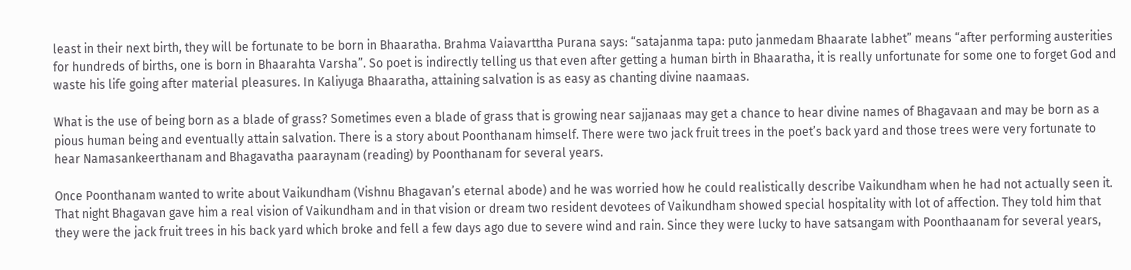least in their next birth, they will be fortunate to be born in Bhaaratha. Brahma Vaiavarttha Purana says: “satajanma tapa: puto janmedam Bhaarate labhet” means “after performing austerities for hundreds of births, one is born in Bhaarahta Varsha”. So poet is indirectly telling us that even after getting a human birth in Bhaaratha, it is really unfortunate for some one to forget God and waste his life going after material pleasures. In Kaliyuga Bhaaratha, attaining salvation is as easy as chanting divine naamaas.

What is the use of being born as a blade of grass? Sometimes even a blade of grass that is growing near sajjanaas may get a chance to hear divine names of Bhagavaan and may be born as a pious human being and eventually attain salvation. There is a story about Poonthanam himself. There were two jack fruit trees in the poet’s back yard and those trees were very fortunate to hear Namasankeerthanam and Bhagavatha paaraynam (reading) by Poonthanam for several years.

Once Poonthanam wanted to write about Vaikundham (Vishnu Bhagavan’s eternal abode) and he was worried how he could realistically describe Vaikundham when he had not actually seen it. That night Bhagavan gave him a real vision of Vaikundham and in that vision or dream two resident devotees of Vaikundham showed special hospitality with lot of affection. They told him that they were the jack fruit trees in his back yard which broke and fell a few days ago due to severe wind and rain. Since they were lucky to have satsangam with Poonthaanam for several years,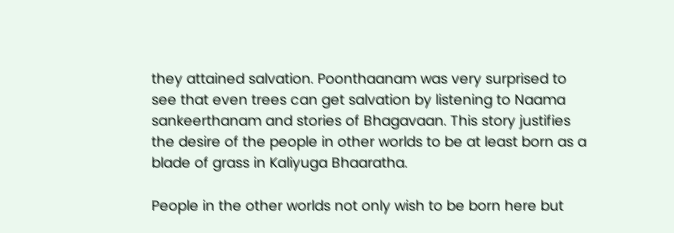they attained salvation. Poonthaanam was very surprised to see that even trees can get salvation by listening to Naama sankeerthanam and stories of Bhagavaan. This story justifies the desire of the people in other worlds to be at least born as a blade of grass in Kaliyuga Bhaaratha.

People in the other worlds not only wish to be born here but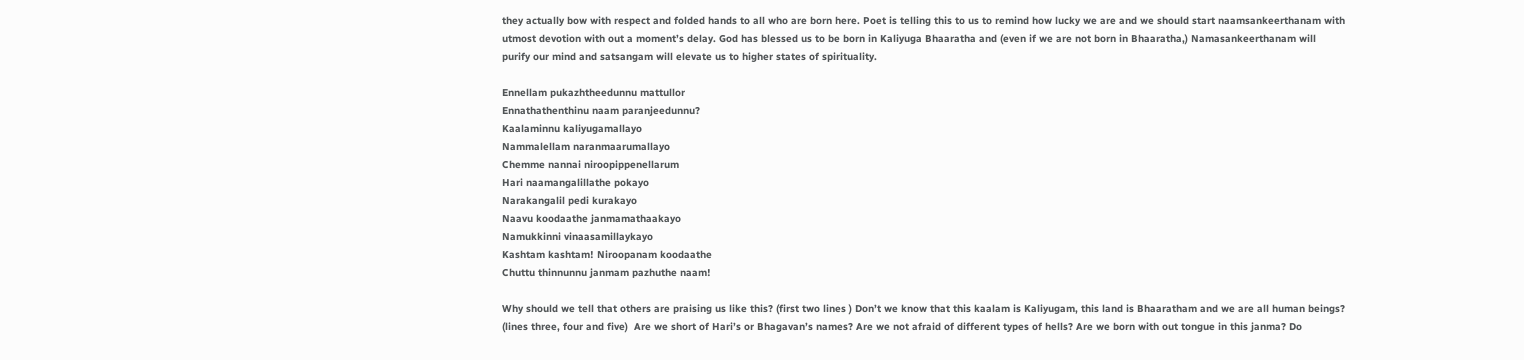they actually bow with respect and folded hands to all who are born here. Poet is telling this to us to remind how lucky we are and we should start naamsankeerthanam with utmost devotion with out a moment’s delay. God has blessed us to be born in Kaliyuga Bhaaratha and (even if we are not born in Bhaaratha,) Namasankeerthanam will purify our mind and satsangam will elevate us to higher states of spirituality.

Ennellam pukazhtheedunnu mattullor
Ennathathenthinu naam paranjeedunnu?
Kaalaminnu kaliyugamallayo
Nammalellam naranmaarumallayo
Chemme nannai niroopippenellarum
Hari naamangalillathe pokayo
Narakangalil pedi kurakayo
Naavu koodaathe janmamathaakayo
Namukkinni vinaasamillaykayo
Kashtam kashtam! Niroopanam koodaathe
Chuttu thinnunnu janmam pazhuthe naam!

Why should we tell that others are praising us like this? (first two lines ) Don’t we know that this kaalam is Kaliyugam, this land is Bhaaratham and we are all human beings? (lines three, four and five)  Are we short of Hari’s or Bhagavan’s names? Are we not afraid of different types of hells? Are we born with out tongue in this janma? Do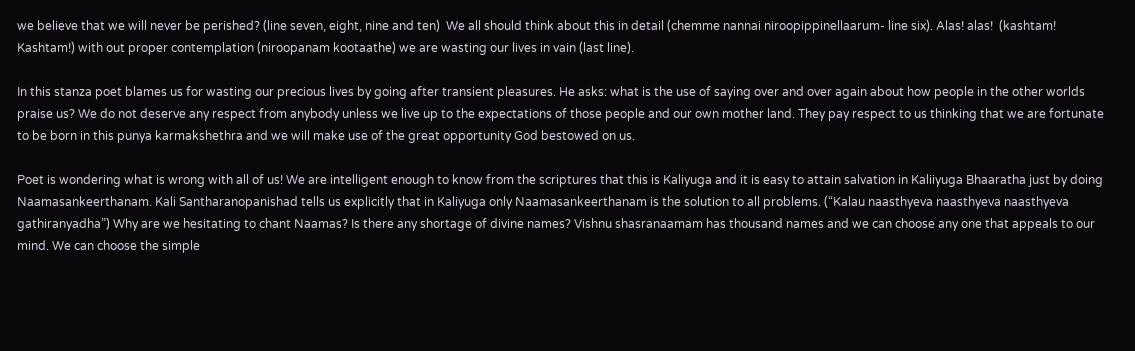we believe that we will never be perished? (line seven, eight, nine and ten)  We all should think about this in detail (chemme nannai niroopippinellaarum- line six). Alas! alas!  (kashtam! Kashtam!) with out proper contemplation (niroopanam kootaathe) we are wasting our lives in vain (last line).

In this stanza poet blames us for wasting our precious lives by going after transient pleasures. He asks: what is the use of saying over and over again about how people in the other worlds praise us? We do not deserve any respect from anybody unless we live up to the expectations of those people and our own mother land. They pay respect to us thinking that we are fortunate to be born in this punya karmakshethra and we will make use of the great opportunity God bestowed on us.

Poet is wondering what is wrong with all of us! We are intelligent enough to know from the scriptures that this is Kaliyuga and it is easy to attain salvation in Kaliiyuga Bhaaratha just by doing Naamasankeerthanam. Kali Santharanopanishad tells us explicitly that in Kaliyuga only Naamasankeerthanam is the solution to all problems. (“Kalau naasthyeva naasthyeva naasthyeva gathiranyadha”) Why are we hesitating to chant Naamas? Is there any shortage of divine names? Vishnu shasranaamam has thousand names and we can choose any one that appeals to our mind. We can choose the simple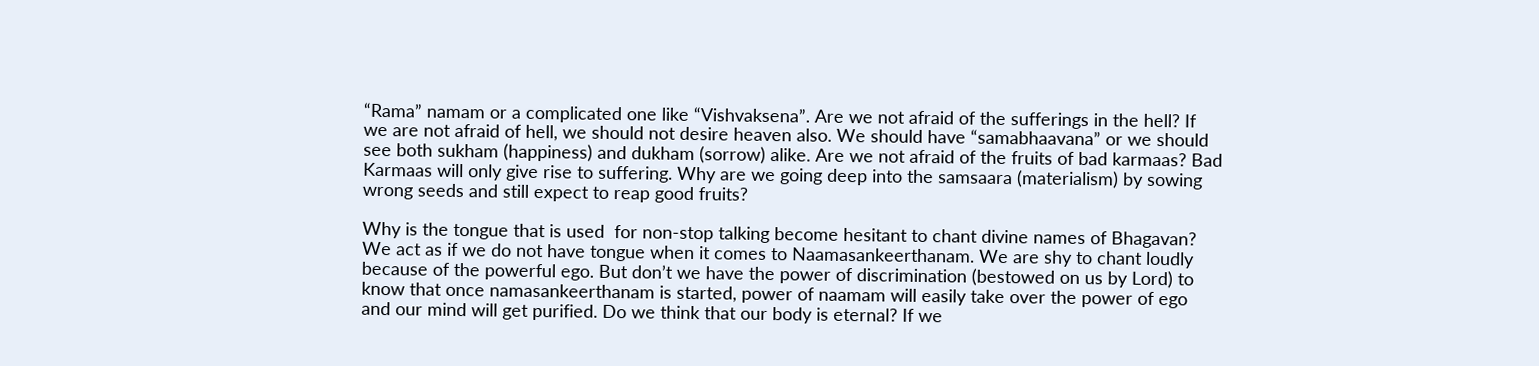“Rama” namam or a complicated one like “Vishvaksena”. Are we not afraid of the sufferings in the hell? If we are not afraid of hell, we should not desire heaven also. We should have “samabhaavana” or we should see both sukham (happiness) and dukham (sorrow) alike. Are we not afraid of the fruits of bad karmaas? Bad Karmaas will only give rise to suffering. Why are we going deep into the samsaara (materialism) by sowing wrong seeds and still expect to reap good fruits?

Why is the tongue that is used  for non-stop talking become hesitant to chant divine names of Bhagavan? We act as if we do not have tongue when it comes to Naamasankeerthanam. We are shy to chant loudly because of the powerful ego. But don’t we have the power of discrimination (bestowed on us by Lord) to know that once namasankeerthanam is started, power of naamam will easily take over the power of ego and our mind will get purified. Do we think that our body is eternal? If we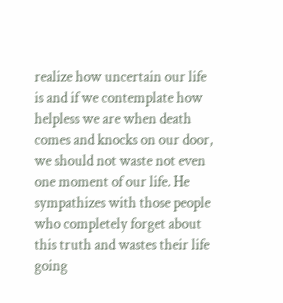realize how uncertain our life is and if we contemplate how helpless we are when death comes and knocks on our door, we should not waste not even one moment of our life. He sympathizes with those people who completely forget about this truth and wastes their life going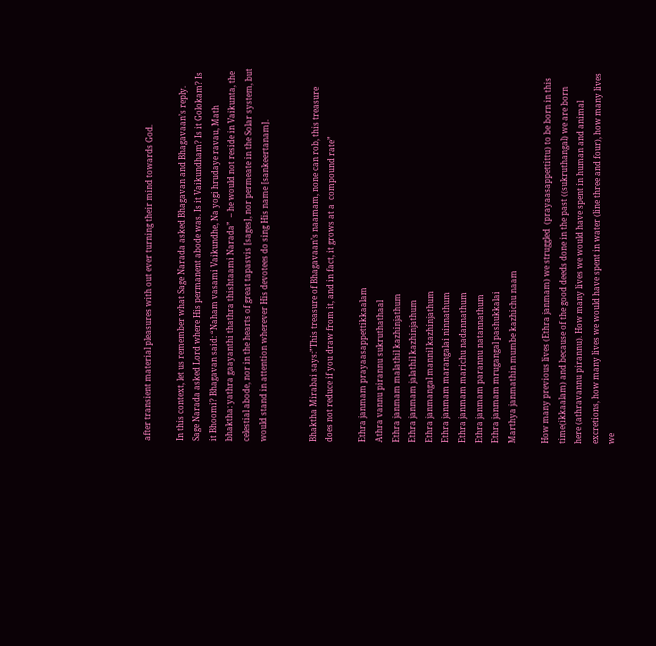after transient material pleasures with out ever turning their mind towards God.

In this context, let us remember what Sage Narada asked Bhagavan and Bhagavaan’s reply. Sage Narada asked Lord where His permanent abode was. Is it Vaikundham? Is it Golokam? Is it Bhoomi? Bhagavan said: “Naham vasami Vaikundhe, Na yogi hrudaye ravau, Math  bhaktha: yathra gaayanthi thathra thishtaami Narada”  – he would not reside in Vaikunta, the celestial abode, nor in the hearts of great tapasvis [sages], nor permeate in the Solar system, but would stand in attention wherever His devotees do sing His name [sankeertanam].


Bhaktha Mirabai says:”This treasure of Bhagavaan’s naamam, none can rob, this treasure does not reduce if you draw from it, and in fact, it grows at a  compound rate”

Ethra janmam prayaasappettikkaalam
Athra vannu pirannu sukruthathaal
Ethra janmam malathil kazhinjathum
Ethra janmam jalathil kazhinjathum
Ethra janmangal mannil kazhinjathum
Ethra janmam marangalai ninnathum
Ethra janmam marichu nadannathum
Ethra janmam parannu natannathum
Ethra janmam mrugangal pashukkalai
Marthya janmathin mumbe kazhichu naam

How many previous lives (Ethra janmam) we struggled  (prayaasappettittu) to be born in this time(ikkaalam) and because of the good deeds done in the past ((sukruthangal) we are born here (athravannu pirannu). How many lives we would have spent in human and animal excretions, how many lives we would have spent in water (line three and four), how many lives we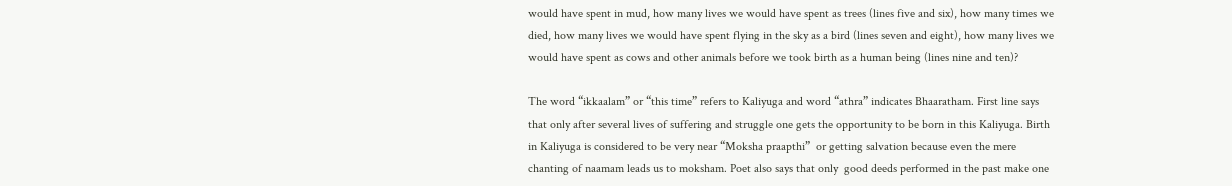would have spent in mud, how many lives we would have spent as trees (lines five and six), how many times we died, how many lives we would have spent flying in the sky as a bird (lines seven and eight), how many lives we would have spent as cows and other animals before we took birth as a human being (lines nine and ten)?

The word “ikkaalam” or “this time” refers to Kaliyuga and word “athra” indicates Bhaaratham. First line says that only after several lives of suffering and struggle one gets the opportunity to be born in this Kaliyuga. Birth in Kaliyuga is considered to be very near “Moksha praapthi”  or getting salvation because even the mere chanting of naamam leads us to moksham. Poet also says that only  good deeds performed in the past make one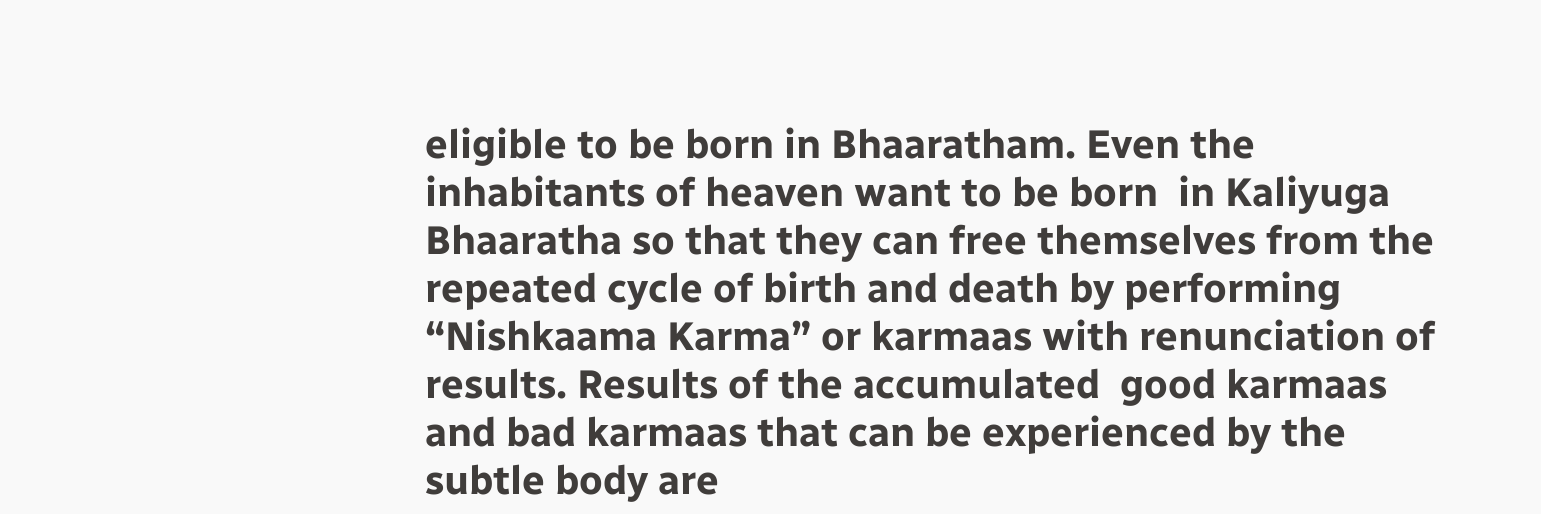eligible to be born in Bhaaratham. Even the inhabitants of heaven want to be born  in Kaliyuga Bhaaratha so that they can free themselves from the repeated cycle of birth and death by performing “Nishkaama Karma” or karmaas with renunciation of results. Results of the accumulated  good karmaas and bad karmaas that can be experienced by the subtle body are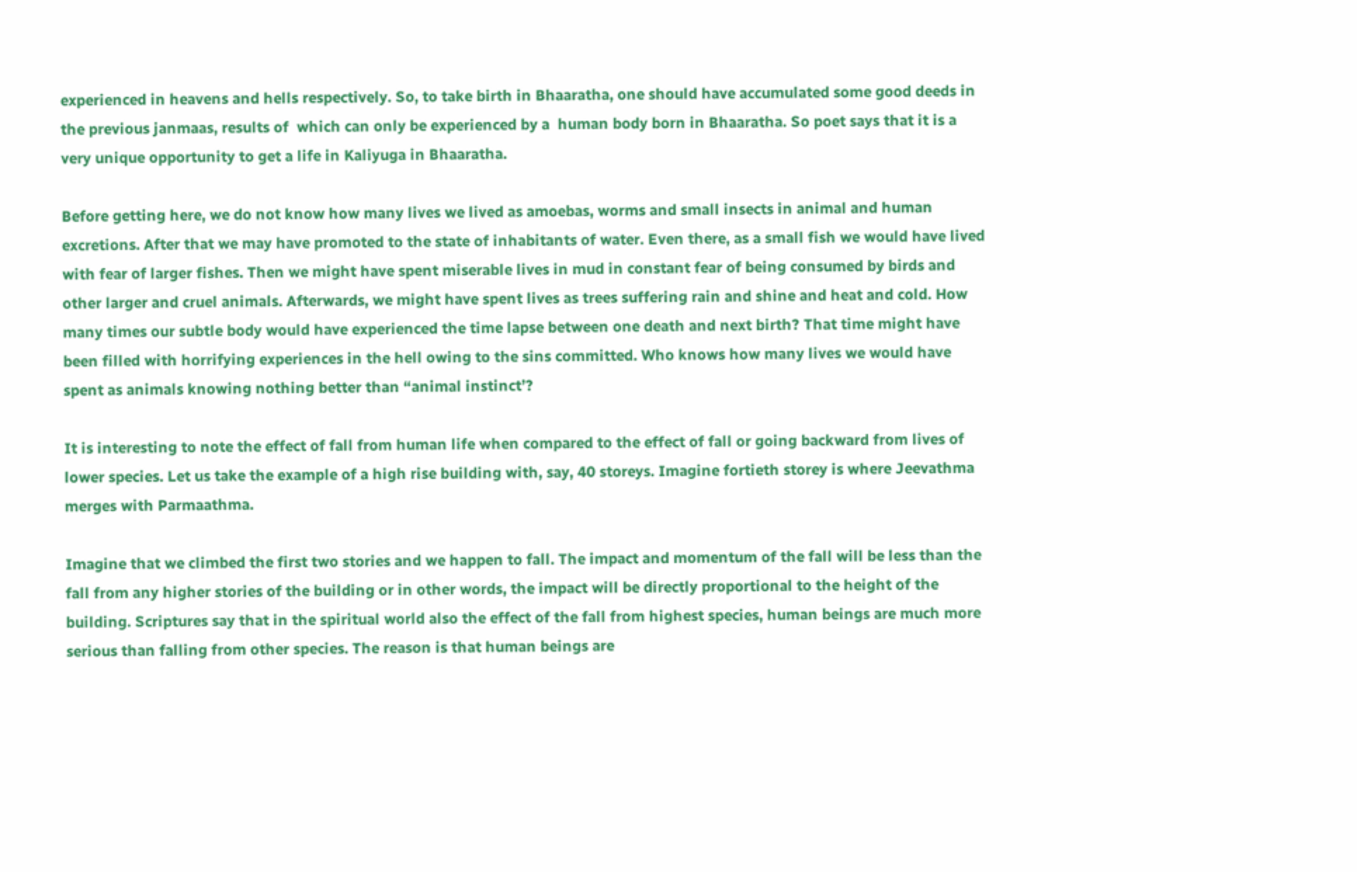experienced in heavens and hells respectively. So, to take birth in Bhaaratha, one should have accumulated some good deeds in the previous janmaas, results of  which can only be experienced by a  human body born in Bhaaratha. So poet says that it is a very unique opportunity to get a life in Kaliyuga in Bhaaratha.

Before getting here, we do not know how many lives we lived as amoebas, worms and small insects in animal and human excretions. After that we may have promoted to the state of inhabitants of water. Even there, as a small fish we would have lived with fear of larger fishes. Then we might have spent miserable lives in mud in constant fear of being consumed by birds and other larger and cruel animals. Afterwards, we might have spent lives as trees suffering rain and shine and heat and cold. How many times our subtle body would have experienced the time lapse between one death and next birth? That time might have been filled with horrifying experiences in the hell owing to the sins committed. Who knows how many lives we would have spent as animals knowing nothing better than “animal instinct’?

It is interesting to note the effect of fall from human life when compared to the effect of fall or going backward from lives of lower species. Let us take the example of a high rise building with, say, 40 storeys. Imagine fortieth storey is where Jeevathma merges with Parmaathma.

Imagine that we climbed the first two stories and we happen to fall. The impact and momentum of the fall will be less than the fall from any higher stories of the building or in other words, the impact will be directly proportional to the height of the building. Scriptures say that in the spiritual world also the effect of the fall from highest species, human beings are much more serious than falling from other species. The reason is that human beings are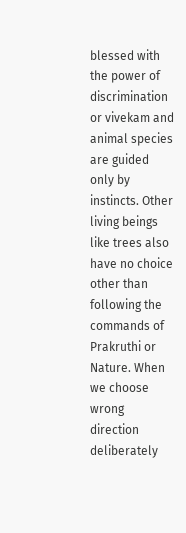blessed with the power of discrimination or vivekam and animal species are guided only by instincts. Other living beings like trees also have no choice other than following the commands of Prakruthi or Nature. When we choose wrong direction deliberately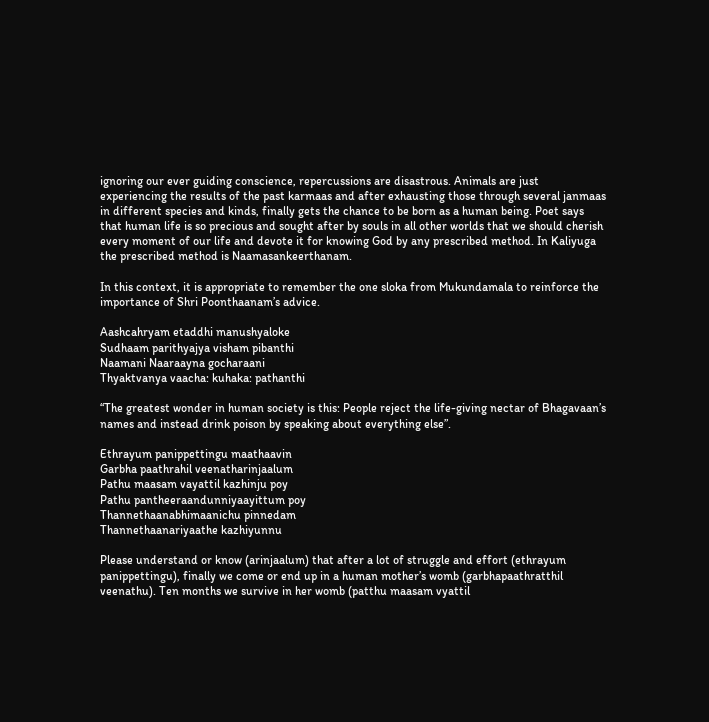ignoring our ever guiding conscience, repercussions are disastrous. Animals are just experiencing the results of the past karmaas and after exhausting those through several janmaas in different species and kinds, finally gets the chance to be born as a human being. Poet says that human life is so precious and sought after by souls in all other worlds that we should cherish every moment of our life and devote it for knowing God by any prescribed method. In Kaliyuga the prescribed method is Naamasankeerthanam.

In this context, it is appropriate to remember the one sloka from Mukundamala to reinforce the importance of Shri Poonthaanam’s advice.

Aashcahryam etaddhi manushyaloke
Sudhaam parithyajya visham pibanthi
Naamani Naaraayna gocharaani
Thyaktvanya vaacha: kuhaka: pathanthi

“The greatest wonder in human society is this: People reject the life-giving nectar of Bhagavaan’s names and instead drink poison by speaking about everything else”.

Ethrayum panippettingu maathaavin
Garbha paathrahil veenatharinjaalum
Pathu maasam vayattil kazhinju poy
Pathu pantheeraandunniyaayittum poy
Thannethaanabhimaanichu pinnedam
Thannethaanariyaathe kazhiyunnu

Please understand or know (arinjaalum) that after a lot of struggle and effort (ethrayum panippettingu), finally we come or end up in a human mother’s womb (garbhapaathratthil veenathu). Ten months we survive in her womb (patthu maasam vyattil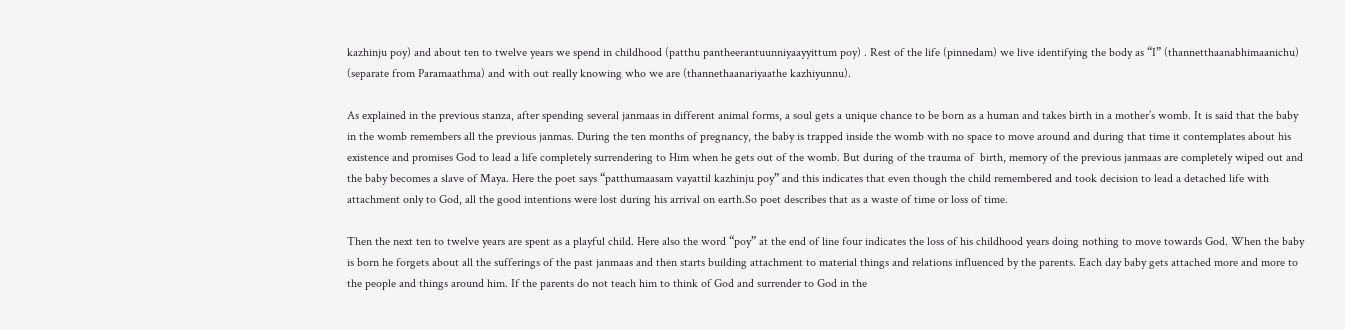kazhinju poy) and about ten to twelve years we spend in childhood (patthu pantheerantuunniyaayyittum poy) . Rest of the life (pinnedam) we live identifying the body as “I” (thannetthaanabhimaanichu) (separate from Paramaathma) and with out really knowing who we are (thannethaanariyaathe kazhiyunnu).

As explained in the previous stanza, after spending several janmaas in different animal forms, a soul gets a unique chance to be born as a human and takes birth in a mother’s womb. It is said that the baby in the womb remembers all the previous janmas. During the ten months of pregnancy, the baby is trapped inside the womb with no space to move around and during that time it contemplates about his existence and promises God to lead a life completely surrendering to Him when he gets out of the womb. But during of the trauma of  birth, memory of the previous janmaas are completely wiped out and the baby becomes a slave of Maya. Here the poet says “patthumaasam vayattil kazhinju poy” and this indicates that even though the child remembered and took decision to lead a detached life with attachment only to God, all the good intentions were lost during his arrival on earth.So poet describes that as a waste of time or loss of time.

Then the next ten to twelve years are spent as a playful child. Here also the word “poy” at the end of line four indicates the loss of his childhood years doing nothing to move towards God. When the baby is born he forgets about all the sufferings of the past janmaas and then starts building attachment to material things and relations influenced by the parents. Each day baby gets attached more and more to the people and things around him. If the parents do not teach him to think of God and surrender to God in the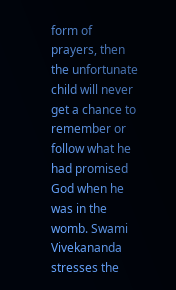form of prayers, then the unfortunate child will never get a chance to remember or follow what he had promised God when he was in the womb. Swami Vivekananda stresses the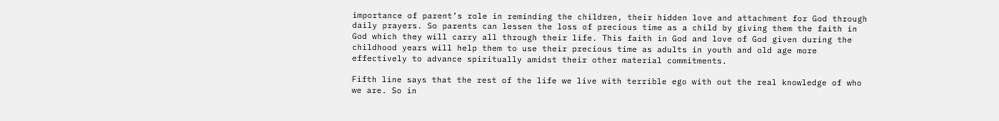importance of parent’s role in reminding the children, their hidden love and attachment for God through daily prayers. So parents can lessen the loss of precious time as a child by giving them the faith in God which they will carry all through their life. This faith in God and love of God given during the childhood years will help them to use their precious time as adults in youth and old age more effectively to advance spiritually amidst their other material commitments.

Fifth line says that the rest of the life we live with terrible ego with out the real knowledge of who we are. So in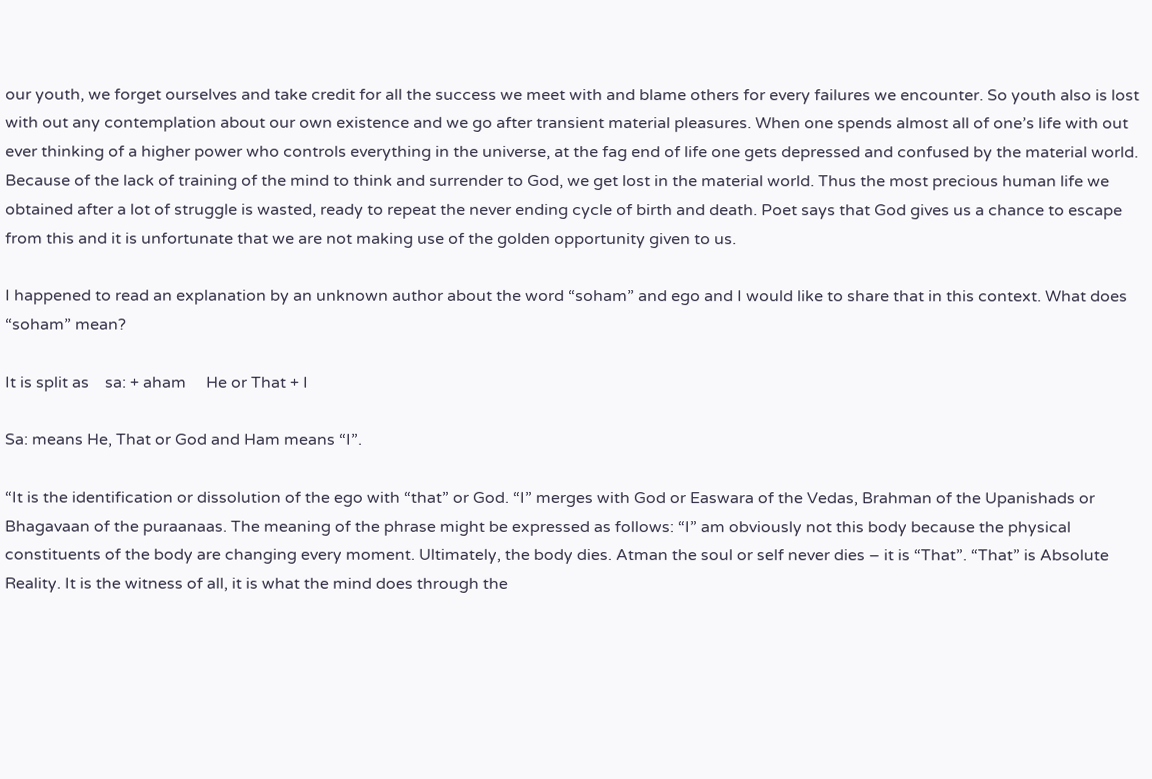our youth, we forget ourselves and take credit for all the success we meet with and blame others for every failures we encounter. So youth also is lost with out any contemplation about our own existence and we go after transient material pleasures. When one spends almost all of one’s life with out ever thinking of a higher power who controls everything in the universe, at the fag end of life one gets depressed and confused by the material world. Because of the lack of training of the mind to think and surrender to God, we get lost in the material world. Thus the most precious human life we obtained after a lot of struggle is wasted, ready to repeat the never ending cycle of birth and death. Poet says that God gives us a chance to escape from this and it is unfortunate that we are not making use of the golden opportunity given to us.

I happened to read an explanation by an unknown author about the word “soham” and ego and I would like to share that in this context. What does “soham” mean?

It is split as    sa: + aham     He or That + I

Sa: means He, That or God and Ham means “I”.

“It is the identification or dissolution of the ego with “that” or God. “I” merges with God or Easwara of the Vedas, Brahman of the Upanishads or Bhagavaan of the puraanaas. The meaning of the phrase might be expressed as follows: “I” am obviously not this body because the physical constituents of the body are changing every moment. Ultimately, the body dies. Atman the soul or self never dies – it is “That”. “That” is Absolute Reality. It is the witness of all, it is what the mind does through the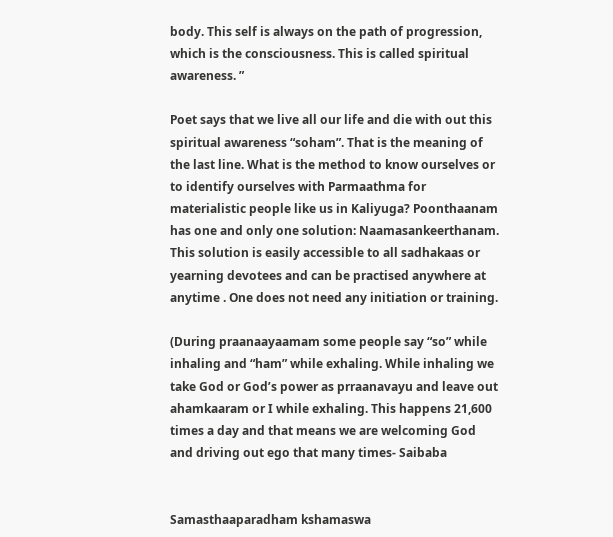body. This self is always on the path of progression, which is the consciousness. This is called spiritual awareness. ”

Poet says that we live all our life and die with out this spiritual awareness “soham”. That is the meaning of the last line. What is the method to know ourselves or to identify ourselves with Parmaathma for materialistic people like us in Kaliyuga? Poonthaanam has one and only one solution: Naamasankeerthanam. This solution is easily accessible to all sadhakaas or yearning devotees and can be practised anywhere at anytime . One does not need any initiation or training.

(During praanaayaamam some people say “so” while inhaling and “ham” while exhaling. While inhaling we take God or God’s power as prraanavayu and leave out ahamkaaram or I while exhaling. This happens 21,600 times a day and that means we are welcoming God and driving out ego that many times- Saibaba


Samasthaaparadham kshamaswa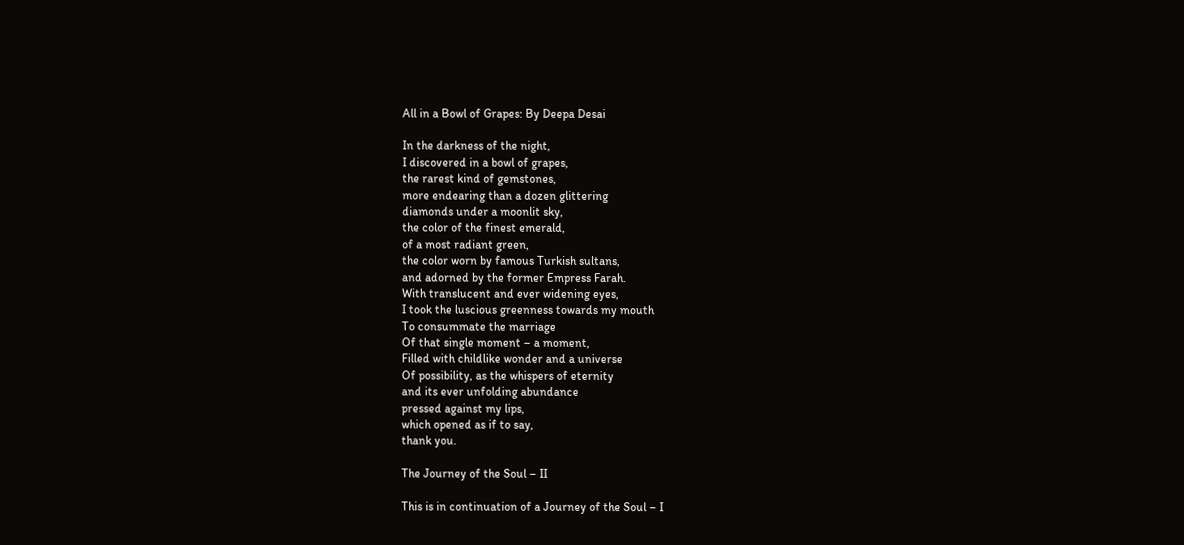All in a Bowl of Grapes: By Deepa Desai

In the darkness of the night,
I discovered in a bowl of grapes,
the rarest kind of gemstones,
more endearing than a dozen glittering
diamonds under a moonlit sky,
the color of the finest emerald,
of a most radiant green,
the color worn by famous Turkish sultans,
and adorned by the former Empress Farah.
With translucent and ever widening eyes,
I took the luscious greenness towards my mouth
To consummate the marriage
Of that single moment – a moment,
Filled with childlike wonder and a universe
Of possibility, as the whispers of eternity
and its ever unfolding abundance
pressed against my lips,
which opened as if to say,
thank you.

The Journey of the Soul – II

This is in continuation of a Journey of the Soul – I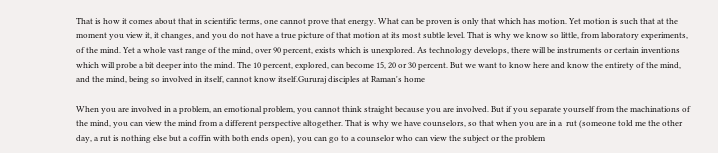That is how it comes about that in scientific terms, one cannot prove that energy. What can be proven is only that which has motion. Yet motion is such that at the moment you view it, it changes, and you do not have a true picture of that motion at its most subtle level. That is why we know so little, from laboratory experiments, of the mind. Yet a whole vast range of the mind, over 90 percent, exists which is unexplored. As technology develops, there will be instruments or certain inventions which will probe a bit deeper into the mind. The 10 percent, explored, can become 15, 20 or 30 percent. But we want to know here and know the entirety of the mind, and the mind, being so involved in itself, cannot know itself.Gururaj disciples at Raman's home

When you are involved in a problem, an emotional problem, you cannot think straight because you are involved. But if you separate yourself from the machinations of the mind, you can view the mind from a different perspective altogether. That is why we have counselors, so that when you are in a  rut (someone told me the other day, a rut is nothing else but a coffin with both ends open), you can go to a counselor who can view the subject or the problem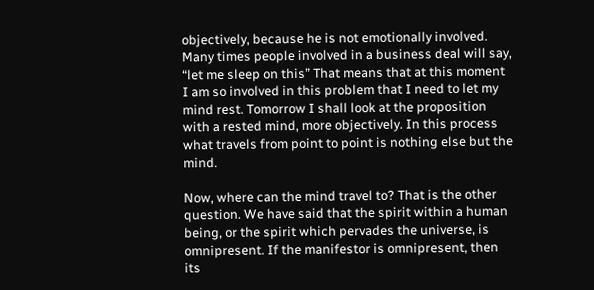objectively, because he is not emotionally involved. Many times people involved in a business deal will say, “let me sleep on this” That means that at this moment I am so involved in this problem that I need to let my mind rest. Tomorrow I shall look at the proposition with a rested mind, more objectively. In this process what travels from point to point is nothing else but the mind.

Now, where can the mind travel to? That is the other question. We have said that the spirit within a human being, or the spirit which pervades the universe, is omnipresent. If the manifestor is omnipresent, then its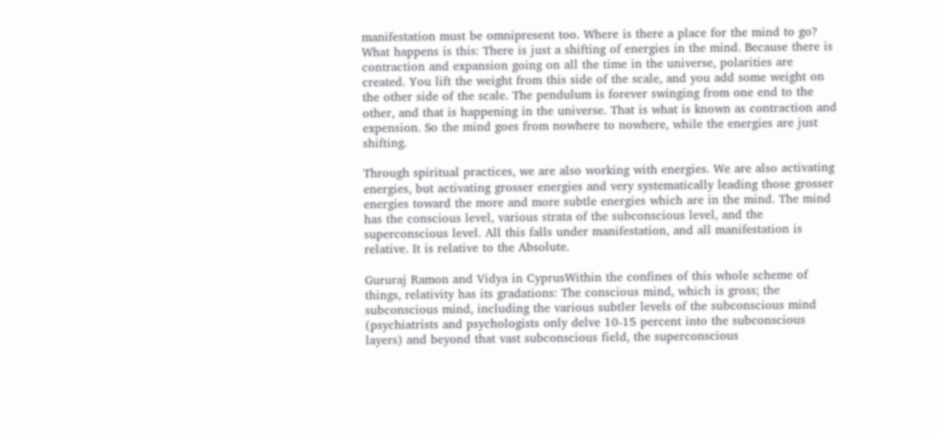manifestation must be omnipresent too. Where is there a place for the mind to go? What happens is this: There is just a shifting of energies in the mind. Because there is contraction and expansion going on all the time in the universe, polarities are created. You lift the weight from this side of the scale, and you add some weight on the other side of the scale. The pendulum is forever swinging from one end to the other, and that is happening in the universe. That is what is known as contraction and expension. So the mind goes from nowhere to nowhere, while the energies are just shifting.

Through spiritual practices, we are also working with energies. We are also activating energies, but activating grosser energies and very systematically leading those grosser energies toward the more and more subtle energies which are in the mind. The mind has the conscious level, various strata of the subconscious level, and the superconscious level. All this falls under manifestation, and all manifestation is relative. It is relative to the Absolute.

Gururaj Ramon and Vidya in CyprusWithin the confines of this whole scheme of things, relativity has its gradations: The conscious mind, which is gross; the subconscious mind, including the various subtler levels of the subconscious mind (psychiatrists and psychologists only delve 10-15 percent into the subconscious layers) and beyond that vast subconscious field, the superconscious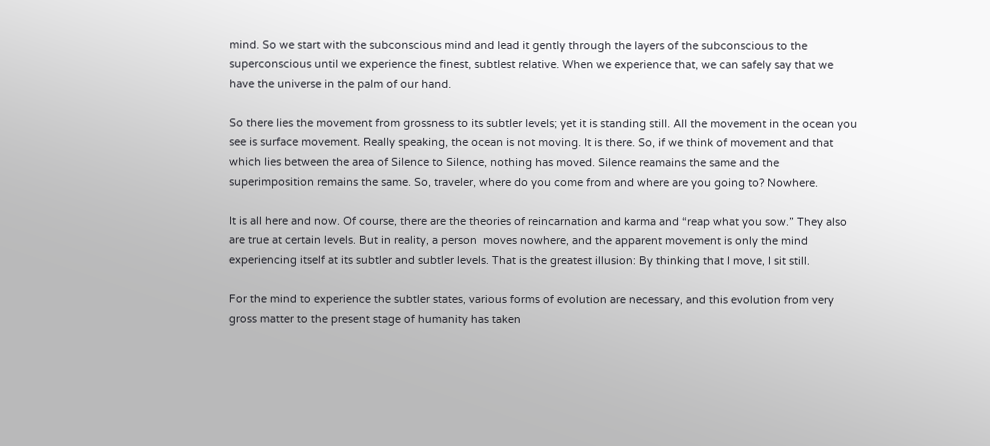mind. So we start with the subconscious mind and lead it gently through the layers of the subconscious to the superconscious until we experience the finest, subtlest relative. When we experience that, we can safely say that we have the universe in the palm of our hand.

So there lies the movement from grossness to its subtler levels; yet it is standing still. All the movement in the ocean you see is surface movement. Really speaking, the ocean is not moving. It is there. So, if we think of movement and that which lies between the area of Silence to Silence, nothing has moved. Silence reamains the same and the superimposition remains the same. So, traveler, where do you come from and where are you going to? Nowhere.

It is all here and now. Of course, there are the theories of reincarnation and karma and “reap what you sow.” They also are true at certain levels. But in reality, a person  moves nowhere, and the apparent movement is only the mind experiencing itself at its subtler and subtler levels. That is the greatest illusion: By thinking that I move, I sit still.

For the mind to experience the subtler states, various forms of evolution are necessary, and this evolution from very gross matter to the present stage of humanity has taken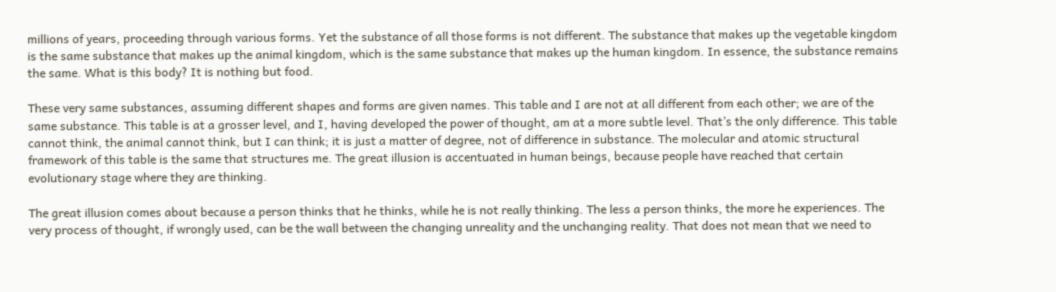millions of years, proceeding through various forms. Yet the substance of all those forms is not different. The substance that makes up the vegetable kingdom is the same substance that makes up the animal kingdom, which is the same substance that makes up the human kingdom. In essence, the substance remains the same. What is this body? It is nothing but food.

These very same substances, assuming different shapes and forms are given names. This table and I are not at all different from each other; we are of the same substance. This table is at a grosser level, and I, having developed the power of thought, am at a more subtle level. That’s the only difference. This table cannot think, the animal cannot think, but I can think; it is just a matter of degree, not of difference in substance. The molecular and atomic structural framework of this table is the same that structures me. The great illusion is accentuated in human beings, because people have reached that certain evolutionary stage where they are thinking.

The great illusion comes about because a person thinks that he thinks, while he is not really thinking. The less a person thinks, the more he experiences. The very process of thought, if wrongly used, can be the wall between the changing unreality and the unchanging reality. That does not mean that we need to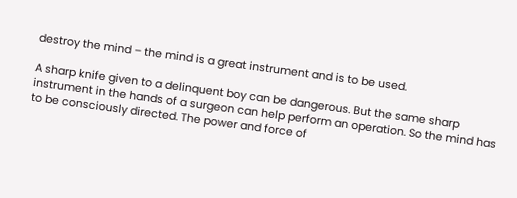destroy the mind – the mind is a great instrument and is to be used.

A sharp knife given to a delinquent boy can be dangerous. But the same sharp instrument in the hands of a surgeon can help perform an operation. So the mind has to be consciously directed. The power and force of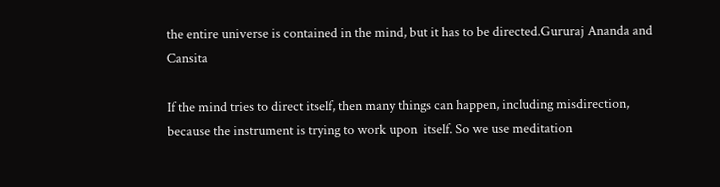the entire universe is contained in the mind, but it has to be directed.Gururaj Ananda and Cansita

If the mind tries to direct itself, then many things can happen, including misdirection, because the instrument is trying to work upon  itself. So we use meditation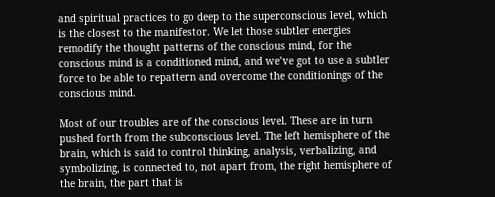and spiritual practices to go deep to the superconscious level, which is the closest to the manifestor. We let those subtler energies remodify the thought patterns of the conscious mind, for the conscious mind is a conditioned mind, and we’ve got to use a subtler force to be able to repattern and overcome the conditionings of the conscious mind.

Most of our troubles are of the conscious level. These are in turn pushed forth from the subconscious level. The left hemisphere of the brain, which is said to control thinking, analysis, verbalizing, and symbolizing, is connected to, not apart from, the right hemisphere of the brain, the part that is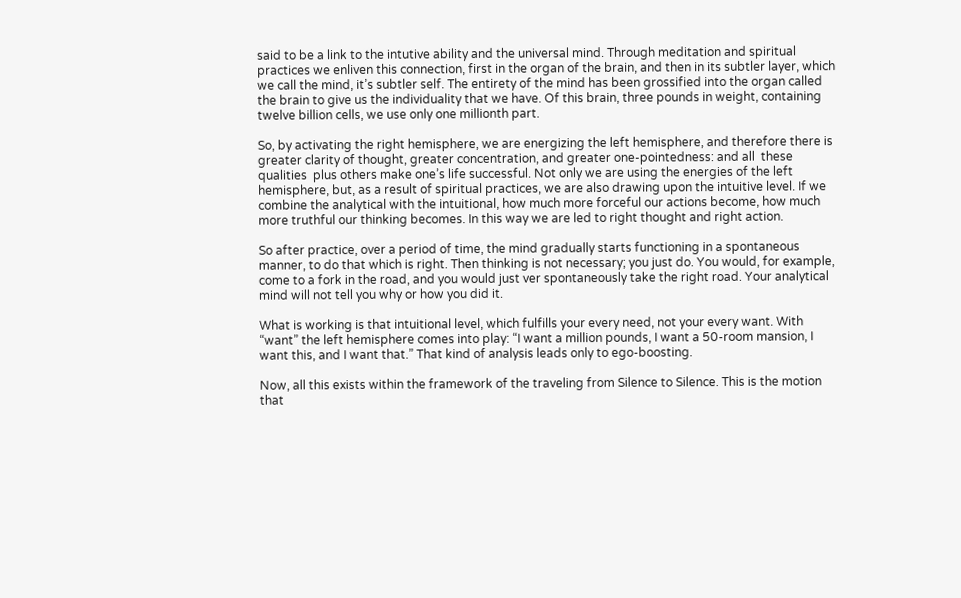said to be a link to the intutive ability and the universal mind. Through meditation and spiritual practices we enliven this connection, first in the organ of the brain, and then in its subtler layer, which we call the mind, it’s subtler self. The entirety of the mind has been grossified into the organ called the brain to give us the individuality that we have. Of this brain, three pounds in weight, containing twelve billion cells, we use only one millionth part.

So, by activating the right hemisphere, we are energizing the left hemisphere, and therefore there is greater clarity of thought, greater concentration, and greater one-pointedness: and all  these qualities  plus others make one’s life successful. Not only we are using the energies of the left hemisphere, but, as a result of spiritual practices, we are also drawing upon the intuitive level. If we combine the analytical with the intuitional, how much more forceful our actions become, how much more truthful our thinking becomes. In this way we are led to right thought and right action.

So after practice, over a period of time, the mind gradually starts functioning in a spontaneous manner, to do that which is right. Then thinking is not necessary; you just do. You would, for example, come to a fork in the road, and you would just ver spontaneously take the right road. Your analytical mind will not tell you why or how you did it.

What is working is that intuitional level, which fulfills your every need, not your every want. With “want” the left hemisphere comes into play: “I want a million pounds, I want a 50-room mansion, I want this, and I want that.” That kind of analysis leads only to ego-boosting.

Now, all this exists within the framework of the traveling from Silence to Silence. This is the motion that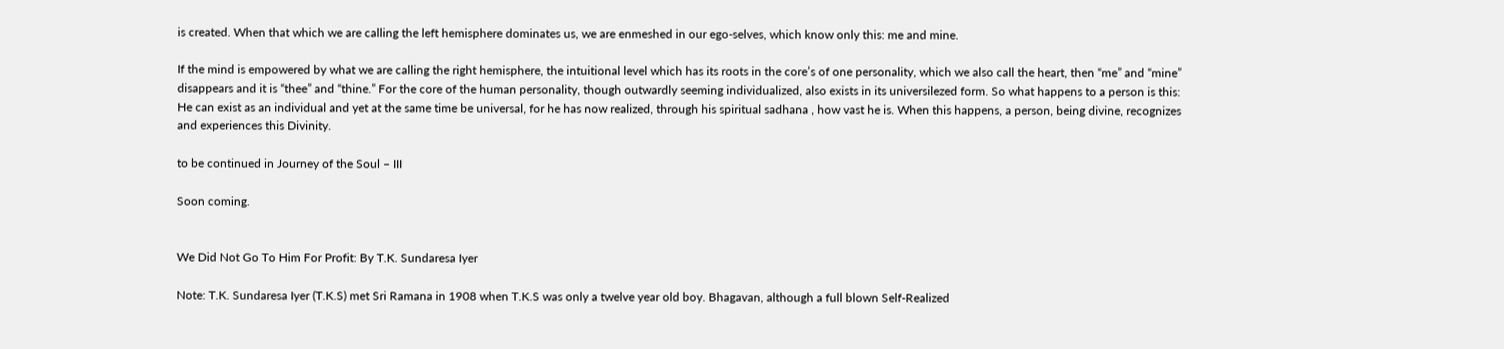is created. When that which we are calling the left hemisphere dominates us, we are enmeshed in our ego-selves, which know only this: me and mine.

If the mind is empowered by what we are calling the right hemisphere, the intuitional level which has its roots in the core’s of one personality, which we also call the heart, then “me” and “mine” disappears and it is “thee” and “thine.” For the core of the human personality, though outwardly seeming individualized, also exists in its universilezed form. So what happens to a person is this: He can exist as an individual and yet at the same time be universal, for he has now realized, through his spiritual sadhana , how vast he is. When this happens, a person, being divine, recognizes and experiences this Divinity.

to be continued in Journey of the Soul – III

Soon coming.


We Did Not Go To Him For Profit: By T.K. Sundaresa Iyer

Note: T.K. Sundaresa Iyer (T.K.S) met Sri Ramana in 1908 when T.K.S was only a twelve year old boy. Bhagavan, although a full blown Self-Realized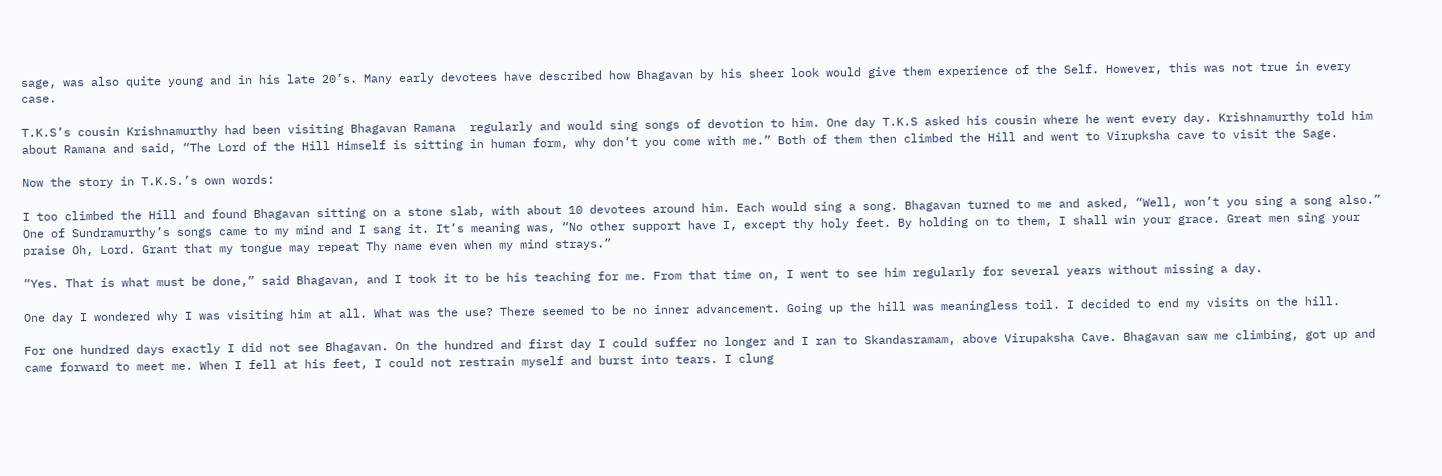sage, was also quite young and in his late 20’s. Many early devotees have described how Bhagavan by his sheer look would give them experience of the Self. However, this was not true in every case.

T.K.S’s cousin Krishnamurthy had been visiting Bhagavan Ramana  regularly and would sing songs of devotion to him. One day T.K.S asked his cousin where he went every day. Krishnamurthy told him about Ramana and said, “The Lord of the Hill Himself is sitting in human form, why don’t you come with me.” Both of them then climbed the Hill and went to Virupksha cave to visit the Sage.

Now the story in T.K.S.’s own words:

I too climbed the Hill and found Bhagavan sitting on a stone slab, with about 10 devotees around him. Each would sing a song. Bhagavan turned to me and asked, “Well, won’t you sing a song also.” One of Sundramurthy’s songs came to my mind and I sang it. It’s meaning was, “No other support have I, except thy holy feet. By holding on to them, I shall win your grace. Great men sing your praise Oh, Lord. Grant that my tongue may repeat Thy name even when my mind strays.”

“Yes. That is what must be done,” said Bhagavan, and I took it to be his teaching for me. From that time on, I went to see him regularly for several years without missing a day.

One day I wondered why I was visiting him at all. What was the use? There seemed to be no inner advancement. Going up the hill was meaningless toil. I decided to end my visits on the hill.

For one hundred days exactly I did not see Bhagavan. On the hundred and first day I could suffer no longer and I ran to Skandasramam, above Virupaksha Cave. Bhagavan saw me climbing, got up and came forward to meet me. When I fell at his feet, I could not restrain myself and burst into tears. I clung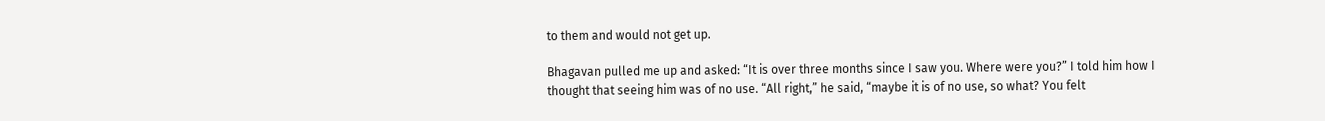to them and would not get up.

Bhagavan pulled me up and asked: “It is over three months since I saw you. Where were you?” I told him how I thought that seeing him was of no use. “All right,” he said, “maybe it is of no use, so what? You felt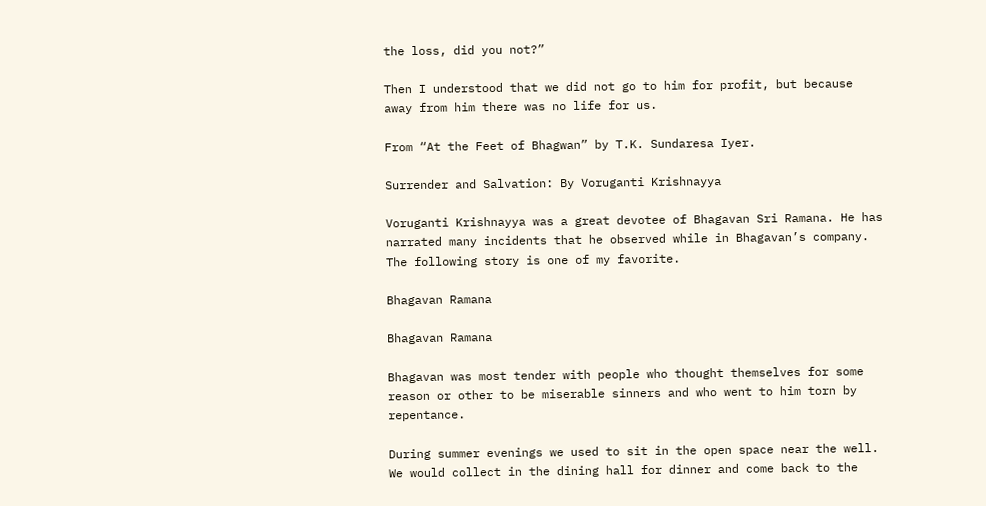the loss, did you not?”

Then I understood that we did not go to him for profit, but because away from him there was no life for us.

From “At the Feet of Bhagwan” by T.K. Sundaresa Iyer.

Surrender and Salvation: By Voruganti Krishnayya

Voruganti Krishnayya was a great devotee of Bhagavan Sri Ramana. He has narrated many incidents that he observed while in Bhagavan’s company. The following story is one of my favorite.

Bhagavan Ramana

Bhagavan Ramana

Bhagavan was most tender with people who thought themselves for some reason or other to be miserable sinners and who went to him torn by repentance.

During summer evenings we used to sit in the open space near the well. We would collect in the dining hall for dinner and come back to the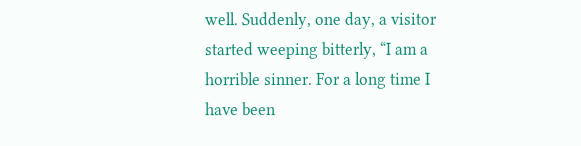well. Suddenly, one day, a visitor started weeping bitterly, “I am a horrible sinner. For a long time I have been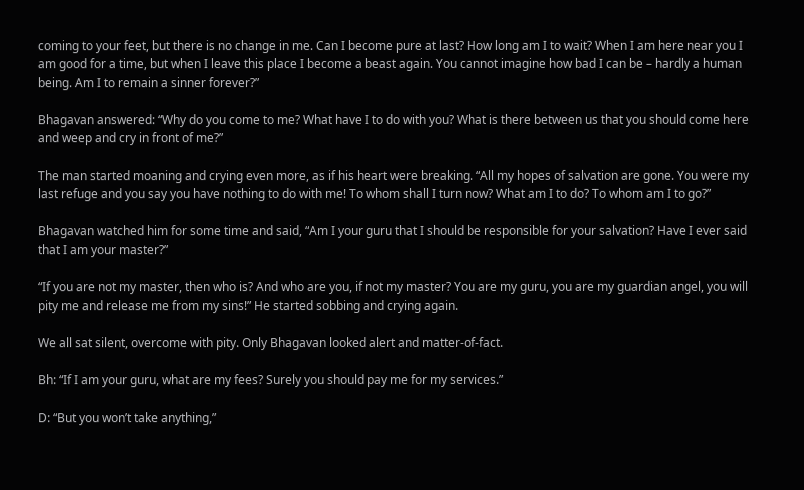coming to your feet, but there is no change in me. Can I become pure at last? How long am I to wait? When I am here near you I am good for a time, but when I leave this place I become a beast again. You cannot imagine how bad I can be – hardly a human being. Am I to remain a sinner forever?”

Bhagavan answered: “Why do you come to me? What have I to do with you? What is there between us that you should come here and weep and cry in front of me?”

The man started moaning and crying even more, as if his heart were breaking. “All my hopes of salvation are gone. You were my last refuge and you say you have nothing to do with me! To whom shall I turn now? What am I to do? To whom am I to go?”

Bhagavan watched him for some time and said, “Am I your guru that I should be responsible for your salvation? Have I ever said that I am your master?”

“If you are not my master, then who is? And who are you, if not my master? You are my guru, you are my guardian angel, you will pity me and release me from my sins!” He started sobbing and crying again.

We all sat silent, overcome with pity. Only Bhagavan looked alert and matter-of-fact.

Bh: “If I am your guru, what are my fees? Surely you should pay me for my services.”

D: “But you won’t take anything,”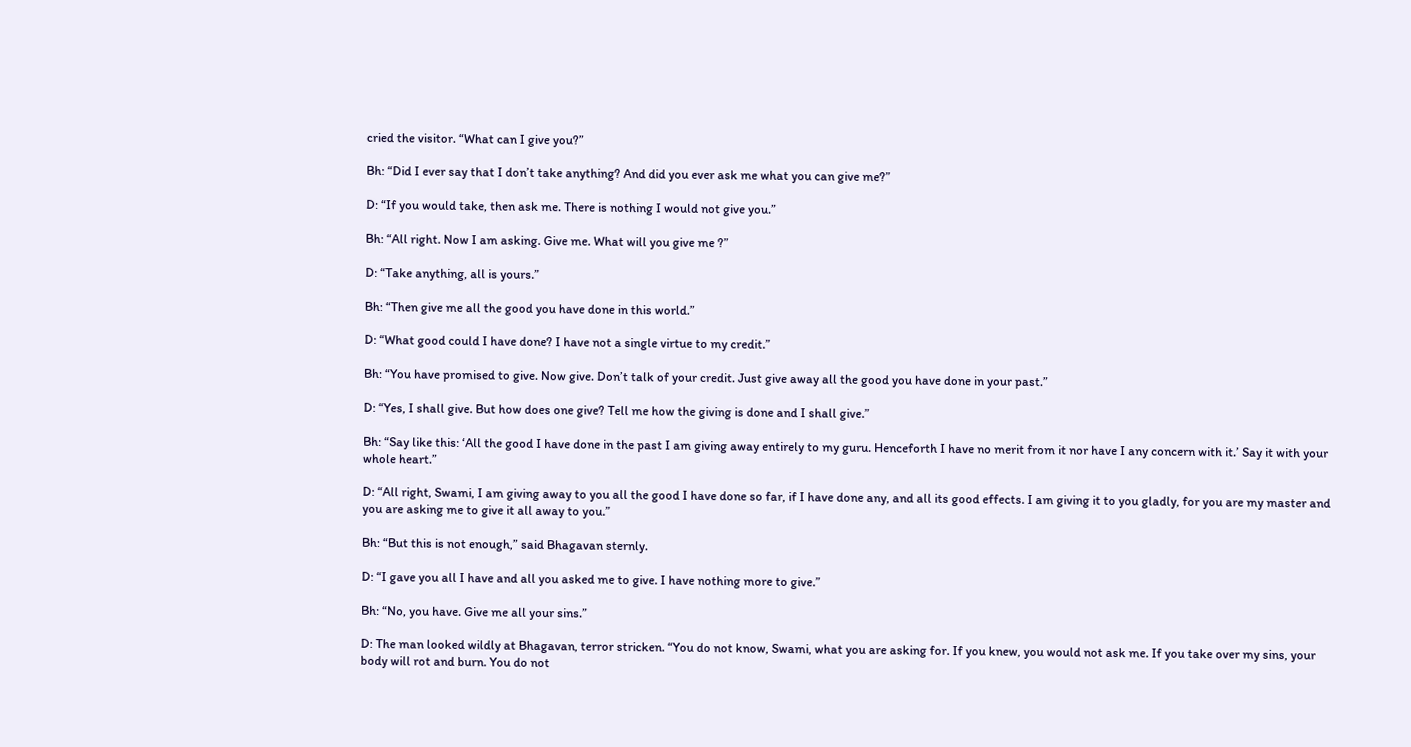cried the visitor. “What can I give you?”

Bh: “Did I ever say that I don’t take anything? And did you ever ask me what you can give me?”

D: “If you would take, then ask me. There is nothing I would not give you.”

Bh: “All right. Now I am asking. Give me. What will you give me ?”

D: “Take anything, all is yours.”

Bh: “Then give me all the good you have done in this world.”

D: “What good could I have done? I have not a single virtue to my credit.”

Bh: “You have promised to give. Now give. Don’t talk of your credit. Just give away all the good you have done in your past.”

D: “Yes, I shall give. But how does one give? Tell me how the giving is done and I shall give.”

Bh: “Say like this: ‘All the good I have done in the past I am giving away entirely to my guru. Henceforth I have no merit from it nor have I any concern with it.’ Say it with your whole heart.”

D: “All right, Swami, I am giving away to you all the good I have done so far, if I have done any, and all its good effects. I am giving it to you gladly, for you are my master and you are asking me to give it all away to you.”

Bh: “But this is not enough,” said Bhagavan sternly.

D: “I gave you all I have and all you asked me to give. I have nothing more to give.”

Bh: “No, you have. Give me all your sins.”

D: The man looked wildly at Bhagavan, terror stricken. “You do not know, Swami, what you are asking for. If you knew, you would not ask me. If you take over my sins, your body will rot and burn. You do not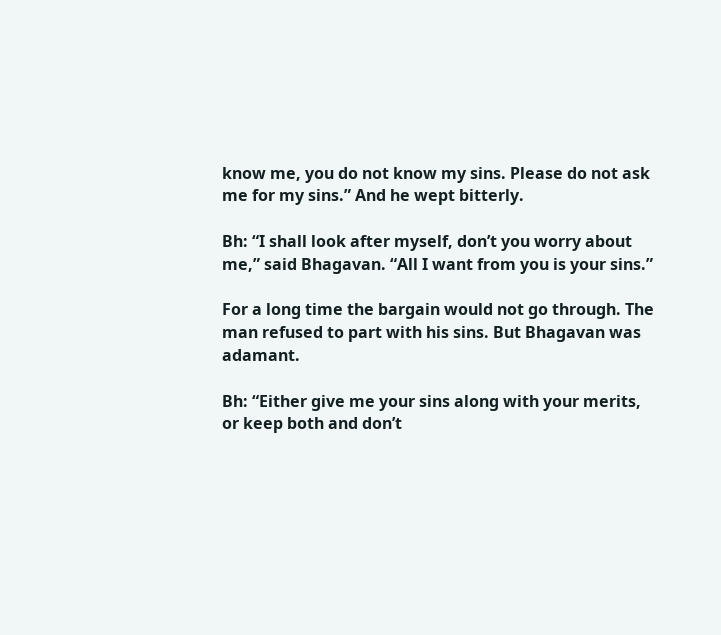know me, you do not know my sins. Please do not ask me for my sins.” And he wept bitterly.

Bh: “I shall look after myself, don’t you worry about me,” said Bhagavan. “All I want from you is your sins.”

For a long time the bargain would not go through. The man refused to part with his sins. But Bhagavan was adamant.

Bh: “Either give me your sins along with your merits, or keep both and don’t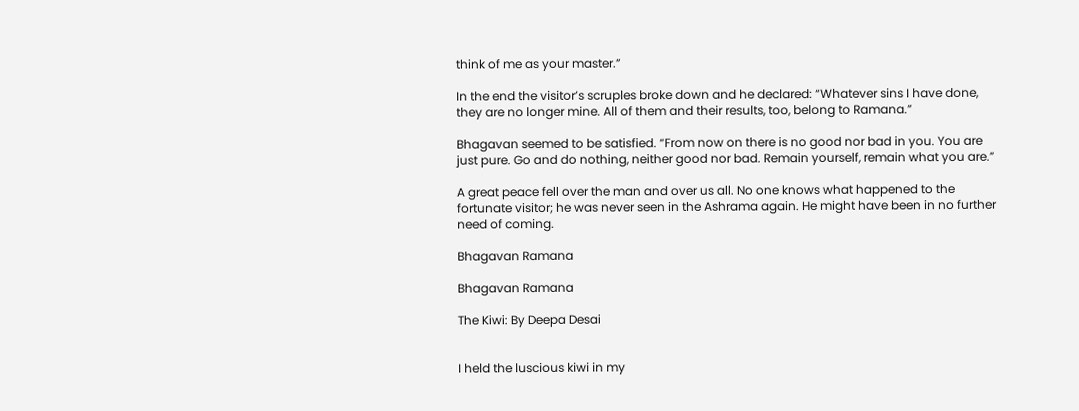think of me as your master.”

In the end the visitor’s scruples broke down and he declared: “Whatever sins I have done, they are no longer mine. All of them and their results, too, belong to Ramana.”

Bhagavan seemed to be satisfied. “From now on there is no good nor bad in you. You are just pure. Go and do nothing, neither good nor bad. Remain yourself, remain what you are.”

A great peace fell over the man and over us all. No one knows what happened to the fortunate visitor; he was never seen in the Ashrama again. He might have been in no further need of coming.

Bhagavan Ramana

Bhagavan Ramana

The Kiwi: By Deepa Desai


I held the luscious kiwi in my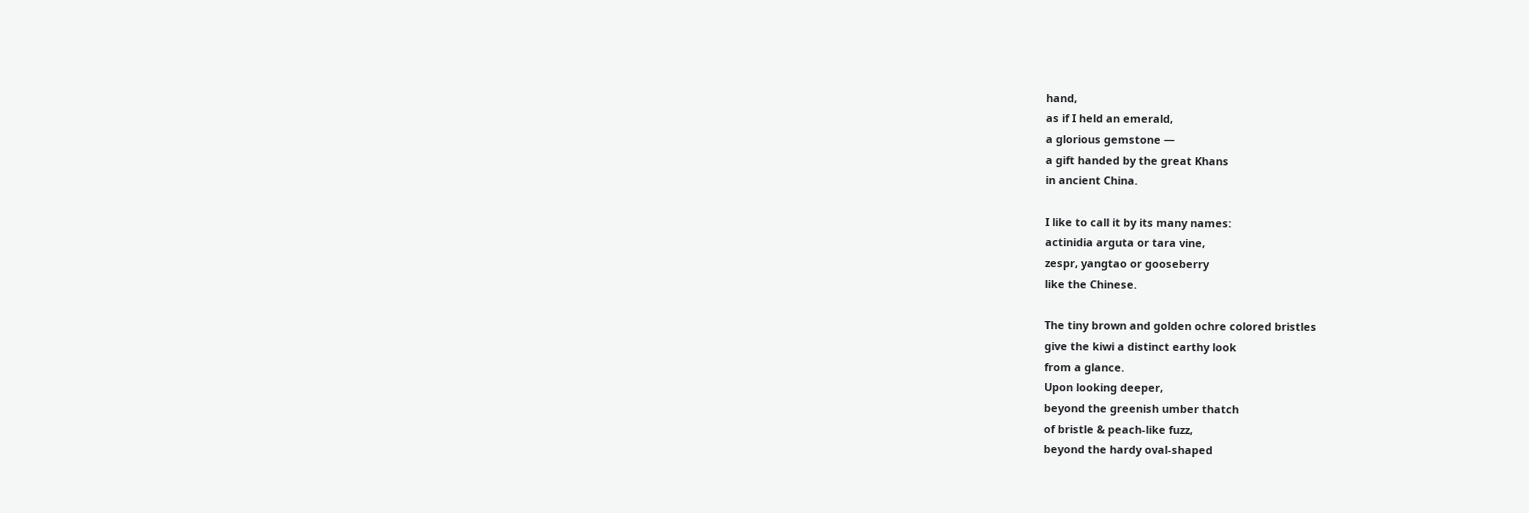hand,
as if I held an emerald,
a glorious gemstone —
a gift handed by the great Khans
in ancient China.

I like to call it by its many names:
actinidia arguta or tara vine,
zespr, yangtao or gooseberry
like the Chinese.

The tiny brown and golden ochre colored bristles
give the kiwi a distinct earthy look
from a glance.
Upon looking deeper,
beyond the greenish umber thatch
of bristle & peach-like fuzz,
beyond the hardy oval-shaped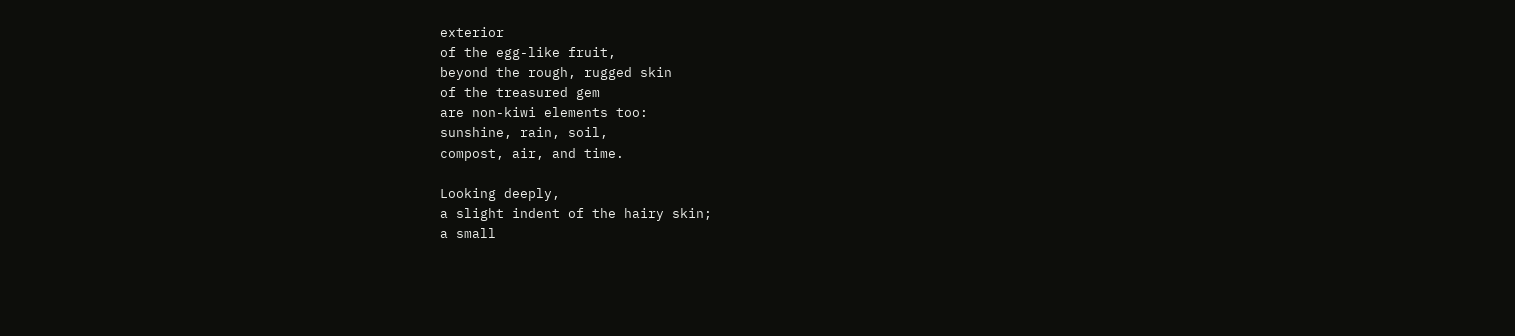exterior
of the egg-like fruit,
beyond the rough, rugged skin
of the treasured gem
are non-kiwi elements too:
sunshine, rain, soil,
compost, air, and time.

Looking deeply,
a slight indent of the hairy skin;
a small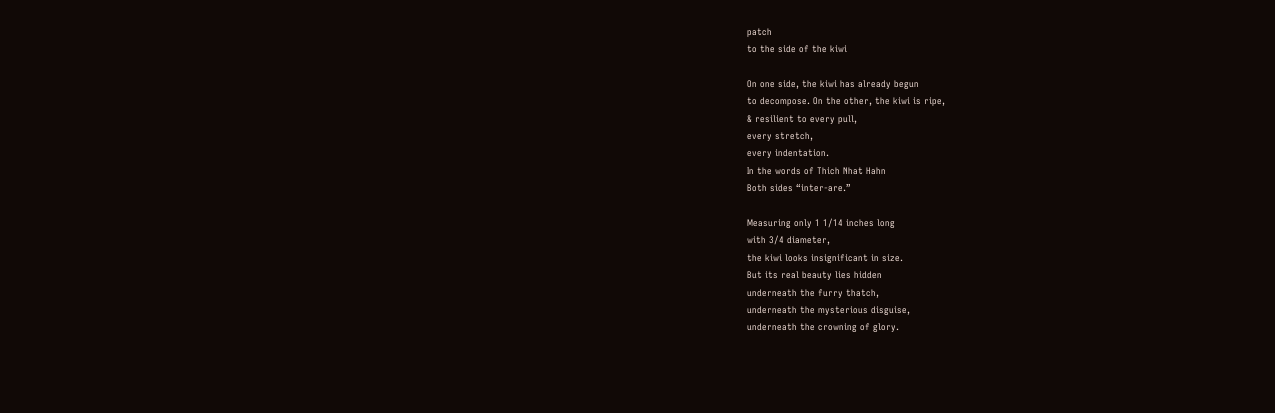patch
to the side of the kiwi

On one side, the kiwi has already begun
to decompose. On the other, the kiwi is ripe,
& resilient to every pull,
every stretch,
every indentation.
In the words of Thich Nhat Hahn
Both sides “inter-are.”

Measuring only 1 1/14 inches long
with 3/4 diameter,
the kiwi looks insignificant in size.
But its real beauty lies hidden
underneath the furry thatch,
underneath the mysterious disguise,
underneath the crowning of glory.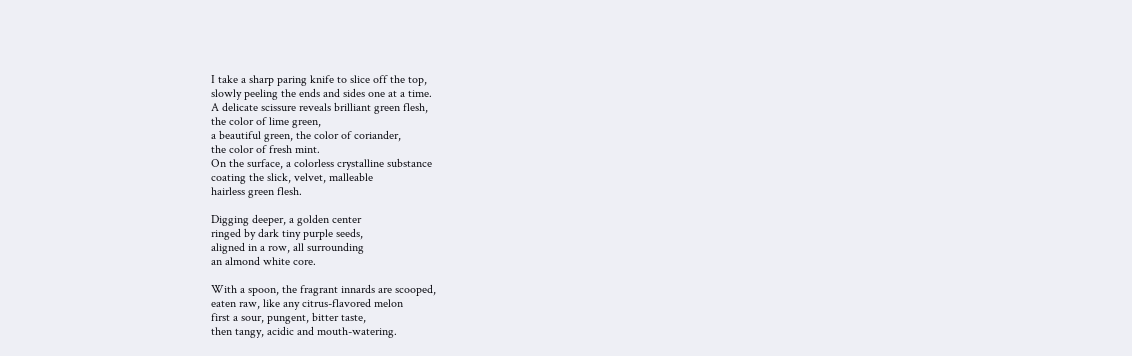I take a sharp paring knife to slice off the top,
slowly peeling the ends and sides one at a time.
A delicate scissure reveals brilliant green flesh,
the color of lime green,
a beautiful green, the color of coriander,
the color of fresh mint.
On the surface, a colorless crystalline substance
coating the slick, velvet, malleable
hairless green flesh.

Digging deeper, a golden center
ringed by dark tiny purple seeds,
aligned in a row, all surrounding
an almond white core.

With a spoon, the fragrant innards are scooped,
eaten raw, like any citrus-flavored melon
first a sour, pungent, bitter taste,
then tangy, acidic and mouth-watering.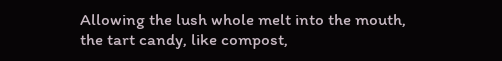Allowing the lush whole melt into the mouth,
the tart candy, like compost,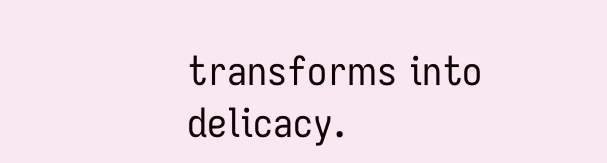transforms into delicacy.